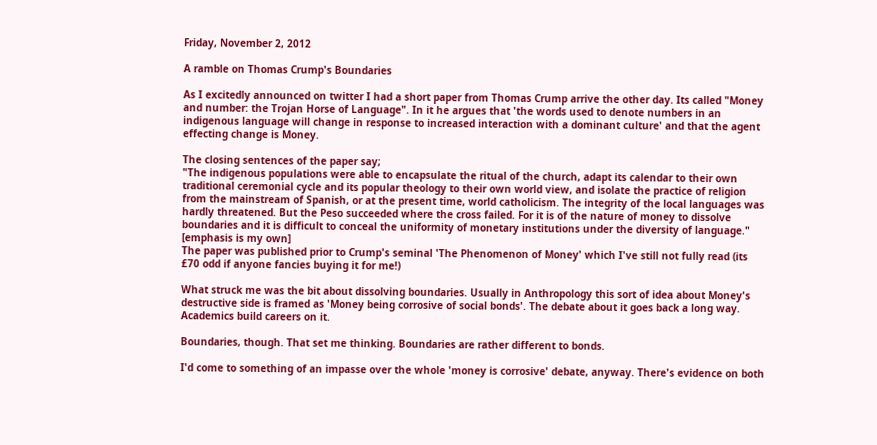Friday, November 2, 2012

A ramble on Thomas Crump's Boundaries

As I excitedly announced on twitter I had a short paper from Thomas Crump arrive the other day. Its called "Money and number: the Trojan Horse of Language". In it he argues that 'the words used to denote numbers in an indigenous language will change in response to increased interaction with a dominant culture' and that the agent effecting change is Money.

The closing sentences of the paper say;
"The indigenous populations were able to encapsulate the ritual of the church, adapt its calendar to their own traditional ceremonial cycle and its popular theology to their own world view, and isolate the practice of religion from the mainstream of Spanish, or at the present time, world catholicism. The integrity of the local languages was hardly threatened. But the Peso succeeded where the cross failed. For it is of the nature of money to dissolve boundaries and it is difficult to conceal the uniformity of monetary institutions under the diversity of language." [emphasis is my own]
The paper was published prior to Crump's seminal 'The Phenomenon of Money' which I've still not fully read (its £70 odd if anyone fancies buying it for me!)

What struck me was the bit about dissolving boundaries. Usually in Anthropology this sort of idea about Money's destructive side is framed as 'Money being corrosive of social bonds'. The debate about it goes back a long way. Academics build careers on it.

Boundaries, though. That set me thinking. Boundaries are rather different to bonds.

I'd come to something of an impasse over the whole 'money is corrosive' debate, anyway. There's evidence on both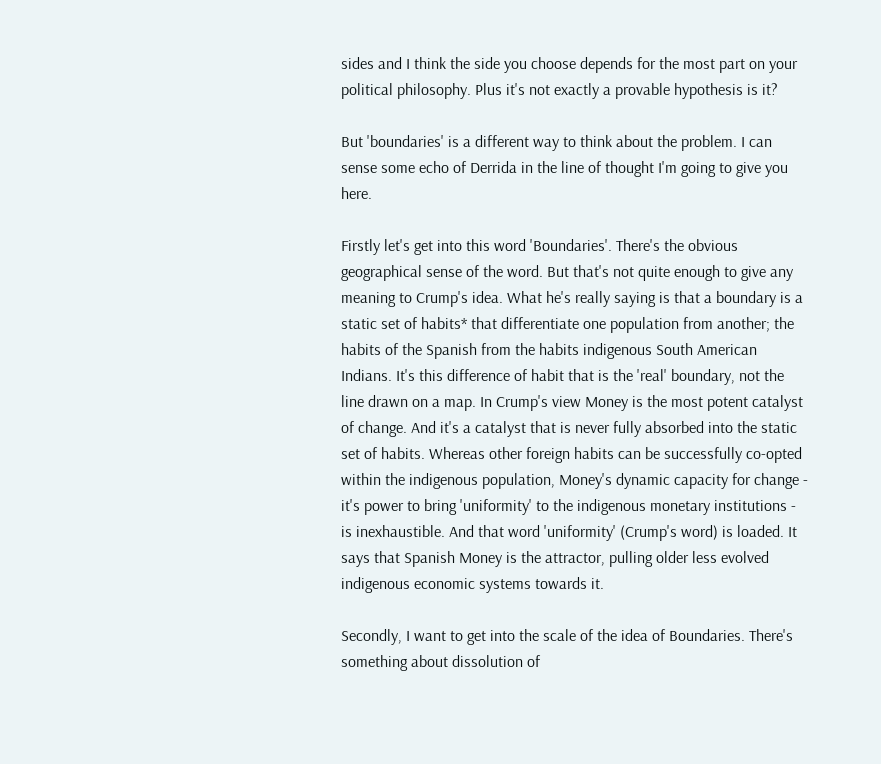sides and I think the side you choose depends for the most part on your political philosophy. Plus it's not exactly a provable hypothesis is it?

But 'boundaries' is a different way to think about the problem. I can sense some echo of Derrida in the line of thought I'm going to give you here.

Firstly let's get into this word 'Boundaries'. There's the obvious geographical sense of the word. But that's not quite enough to give any meaning to Crump's idea. What he's really saying is that a boundary is a static set of habits* that differentiate one population from another; the habits of the Spanish from the habits indigenous South American Indians. It's this difference of habit that is the 'real' boundary, not the line drawn on a map. In Crump's view Money is the most potent catalyst of change. And it's a catalyst that is never fully absorbed into the static set of habits. Whereas other foreign habits can be successfully co-opted within the indigenous population, Money's dynamic capacity for change - it's power to bring 'uniformity' to the indigenous monetary institutions - is inexhaustible. And that word 'uniformity' (Crump's word) is loaded. It says that Spanish Money is the attractor, pulling older less evolved indigenous economic systems towards it.

Secondly, I want to get into the scale of the idea of Boundaries. There's something about dissolution of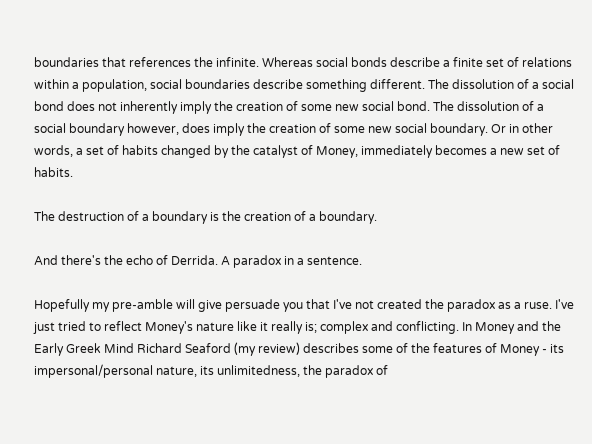boundaries that references the infinite. Whereas social bonds describe a finite set of relations within a population, social boundaries describe something different. The dissolution of a social bond does not inherently imply the creation of some new social bond. The dissolution of a social boundary however, does imply the creation of some new social boundary. Or in other words, a set of habits changed by the catalyst of Money, immediately becomes a new set of habits.

The destruction of a boundary is the creation of a boundary.

And there's the echo of Derrida. A paradox in a sentence.

Hopefully my pre-amble will give persuade you that I've not created the paradox as a ruse. I've just tried to reflect Money's nature like it really is; complex and conflicting. In Money and the Early Greek Mind Richard Seaford (my review) describes some of the features of Money - its impersonal/personal nature, its unlimitedness, the paradox of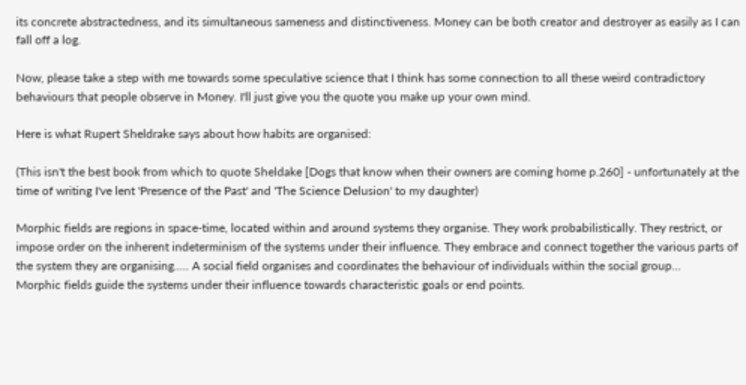its concrete abstractedness, and its simultaneous sameness and distinctiveness. Money can be both creator and destroyer as easily as I can fall off a log.

Now, please take a step with me towards some speculative science that I think has some connection to all these weird contradictory behaviours that people observe in Money. I'll just give you the quote you make up your own mind.

Here is what Rupert Sheldrake says about how habits are organised:

(This isn't the best book from which to quote Sheldake [Dogs that know when their owners are coming home p.260] - unfortunately at the time of writing I've lent 'Presence of the Past' and 'The Science Delusion' to my daughter)

Morphic fields are regions in space-time, located within and around systems they organise. They work probabilistically. They restrict, or impose order on the inherent indeterminism of the systems under their influence. They embrace and connect together the various parts of the system they are organising..... A social field organises and coordinates the behaviour of individuals within the social group...
Morphic fields guide the systems under their influence towards characteristic goals or end points.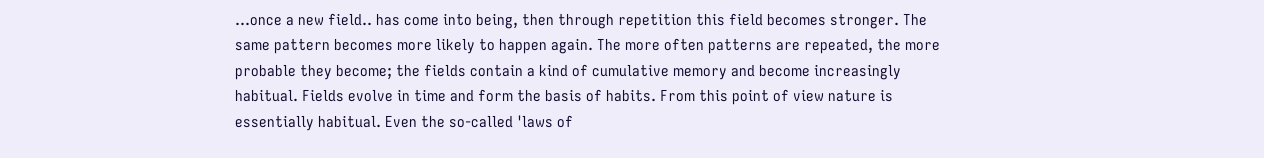...once a new field.. has come into being, then through repetition this field becomes stronger. The same pattern becomes more likely to happen again. The more often patterns are repeated, the more probable they become; the fields contain a kind of cumulative memory and become increasingly habitual. Fields evolve in time and form the basis of habits. From this point of view nature is essentially habitual. Even the so-called 'laws of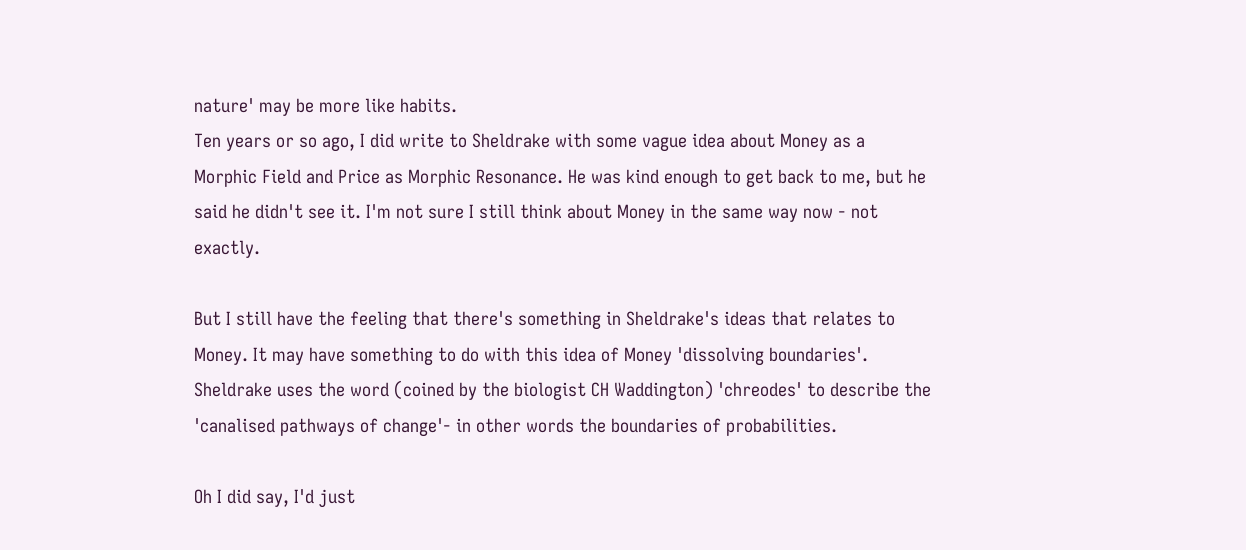nature' may be more like habits.
Ten years or so ago, I did write to Sheldrake with some vague idea about Money as a Morphic Field and Price as Morphic Resonance. He was kind enough to get back to me, but he said he didn't see it. I'm not sure I still think about Money in the same way now - not exactly.

But I still have the feeling that there's something in Sheldrake's ideas that relates to Money. It may have something to do with this idea of Money 'dissolving boundaries'. Sheldrake uses the word (coined by the biologist CH Waddington) 'chreodes' to describe the 'canalised pathways of change'- in other words the boundaries of probabilities.

Oh I did say, I'd just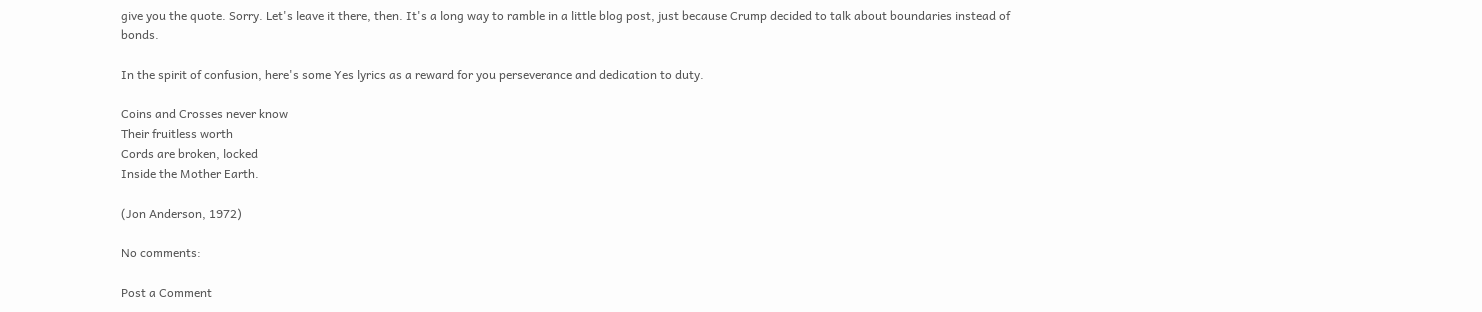give you the quote. Sorry. Let's leave it there, then. It's a long way to ramble in a little blog post, just because Crump decided to talk about boundaries instead of bonds.

In the spirit of confusion, here's some Yes lyrics as a reward for you perseverance and dedication to duty.

Coins and Crosses never know
Their fruitless worth
Cords are broken, locked
Inside the Mother Earth.

(Jon Anderson, 1972)

No comments:

Post a Comment